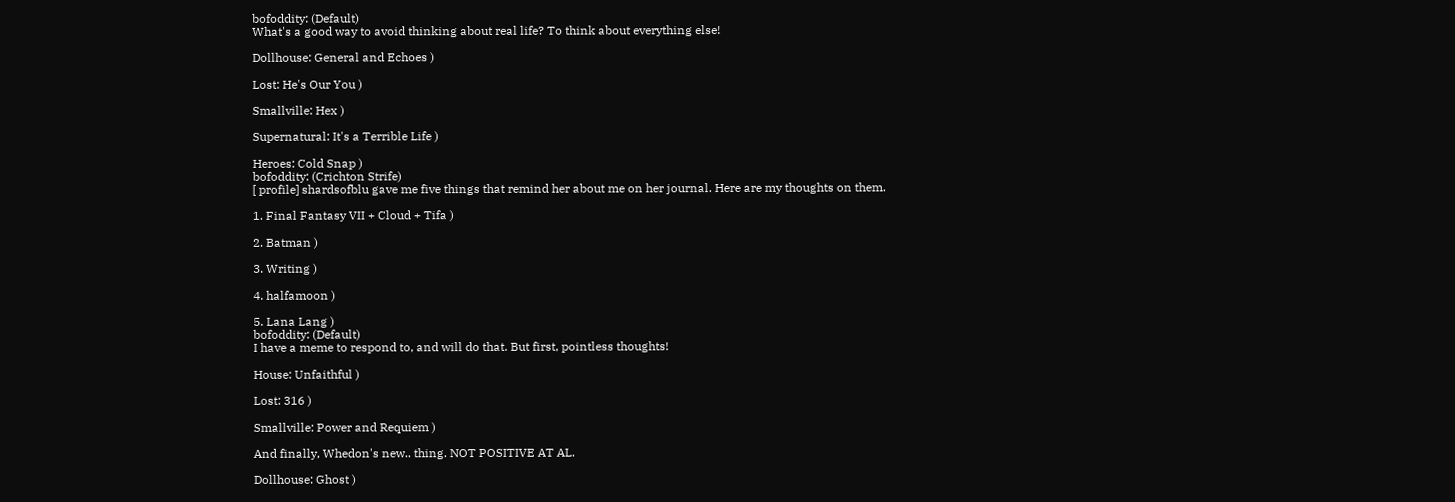bofoddity: (Default)
What's a good way to avoid thinking about real life? To think about everything else!

Dollhouse: General and Echoes )

Lost: He's Our You )

Smallville: Hex )

Supernatural: It's a Terrible Life )

Heroes: Cold Snap )
bofoddity: (Crichton Strife)
[ profile] shardsofblu gave me five things that remind her about me on her journal. Here are my thoughts on them.

1. Final Fantasy VII + Cloud + Tifa )

2. Batman )

3. Writing )

4. halfamoon )

5. Lana Lang )
bofoddity: (Default)
I have a meme to respond to, and will do that. But first, pointless thoughts!

House: Unfaithful )

Lost: 316 )

Smallville: Power and Requiem )

And finally, Whedon's new.. thing. NOT POSITIVE AT AL.

Dollhouse: Ghost )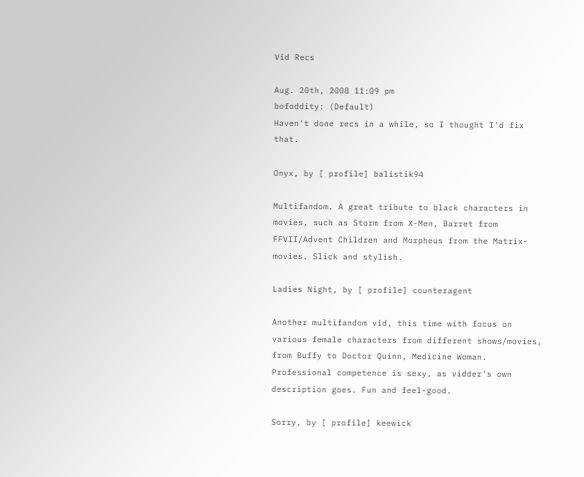Vid Recs

Aug. 20th, 2008 11:09 pm
bofoddity: (Default)
Haven't done recs in a while, so I thought I'd fix that.

Onyx, by [ profile] balistik94

Multifandom. A great tribute to black characters in movies, such as Storm from X-Men, Barret from FFVII/Advent Children and Morpheus from the Matrix-movies. Slick and stylish.

Ladies Night, by [ profile] counteragent

Another multifandom vid, this time with focus on various female characters from different shows/movies, from Buffy to Doctor Quinn, Medicine Woman. Professional competence is sexy, as vidder's own description goes. Fun and feel-good.

Sorry, by [ profile] keewick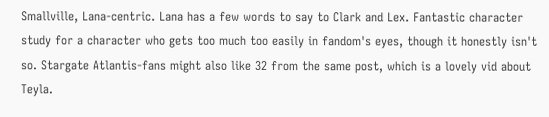Smallville, Lana-centric. Lana has a few words to say to Clark and Lex. Fantastic character study for a character who gets too much too easily in fandom's eyes, though it honestly isn't so. Stargate Atlantis-fans might also like 32 from the same post, which is a lovely vid about Teyla.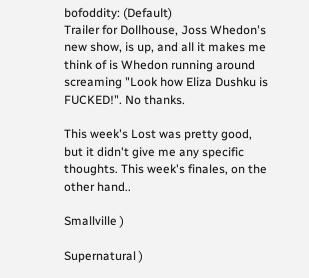bofoddity: (Default)
Trailer for Dollhouse, Joss Whedon's new show, is up, and all it makes me think of is Whedon running around screaming "Look how Eliza Dushku is FUCKED!". No thanks.

This week's Lost was pretty good, but it didn't give me any specific thoughts. This week's finales, on the other hand..

Smallville )

Supernatural )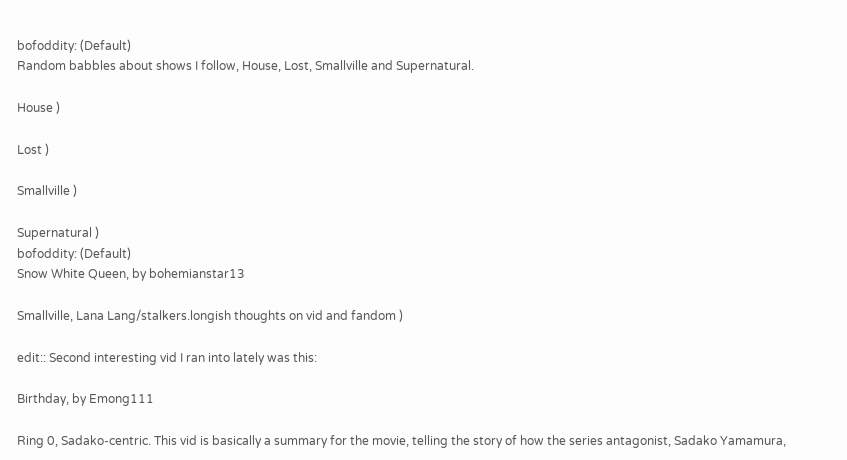bofoddity: (Default)
Random babbles about shows I follow, House, Lost, Smallville and Supernatural.

House )

Lost )

Smallville )

Supernatural )
bofoddity: (Default)
Snow White Queen, by bohemianstar13

Smallville, Lana Lang/stalkers.longish thoughts on vid and fandom )

edit:: Second interesting vid I ran into lately was this:

Birthday, by Emong111

Ring 0, Sadako-centric. This vid is basically a summary for the movie, telling the story of how the series antagonist, Sadako Yamamura,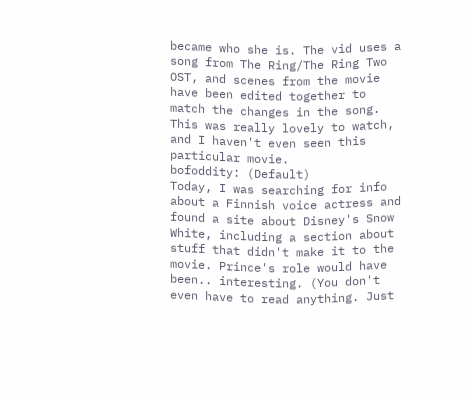became who she is. The vid uses a song from The Ring/The Ring Two OST, and scenes from the movie have been edited together to match the changes in the song. This was really lovely to watch, and I haven't even seen this particular movie.
bofoddity: (Default)
Today, I was searching for info about a Finnish voice actress and found a site about Disney's Snow White, including a section about stuff that didn't make it to the movie. Prince's role would have been.. interesting. (You don't even have to read anything. Just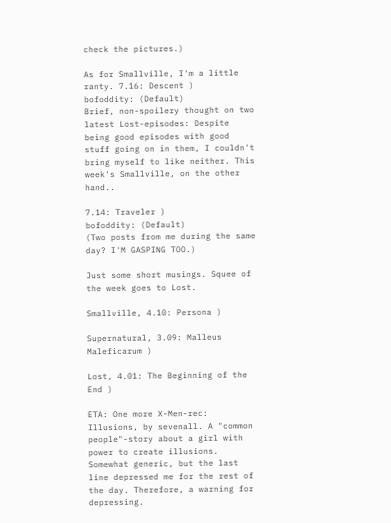check the pictures.)

As for Smallville, I'm a little ranty. 7.16: Descent )
bofoddity: (Default)
Brief, non-spoilery thought on two latest Lost-episodes: Despite being good episodes with good stuff going on in them, I couldn't bring myself to like neither. This week's Smallville, on the other hand..

7.14: Traveler )
bofoddity: (Default)
(Two posts from me during the same day? I'M GASPING TOO.)

Just some short musings. Squee of the week goes to Lost.

Smallville, 4.10: Persona )

Supernatural, 3.09: Malleus Maleficarum )

Lost, 4.01: The Beginning of the End )

ETA: One more X-Men-rec: Illusions, by sevenall. A "common people"-story about a girl with power to create illusions. Somewhat generic, but the last line depressed me for the rest of the day. Therefore, a warning for depressing.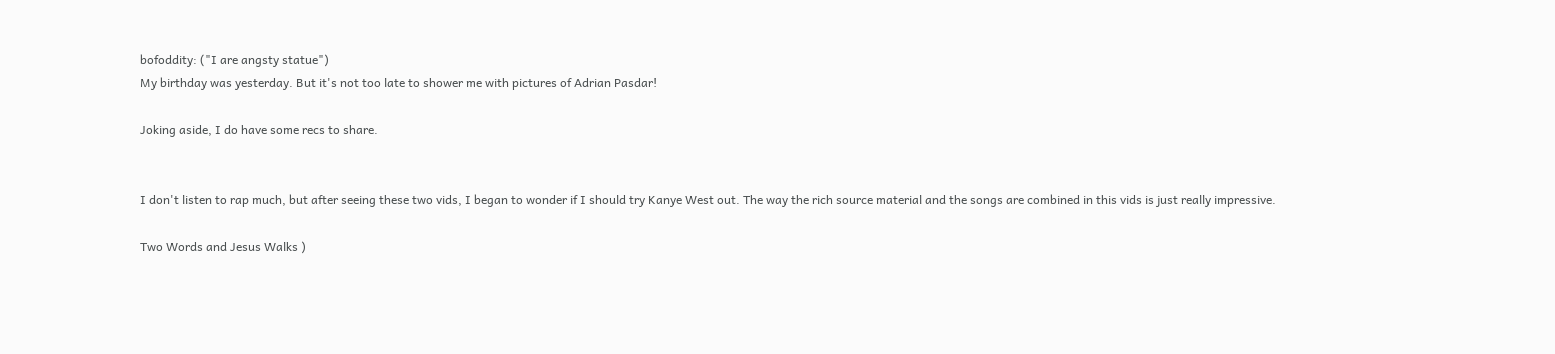bofoddity: ("I are angsty statue")
My birthday was yesterday. But it's not too late to shower me with pictures of Adrian Pasdar!

Joking aside, I do have some recs to share.


I don't listen to rap much, but after seeing these two vids, I began to wonder if I should try Kanye West out. The way the rich source material and the songs are combined in this vids is just really impressive.

Two Words and Jesus Walks )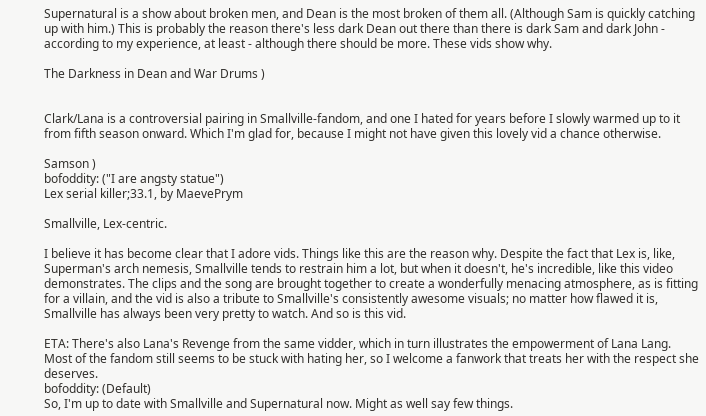Supernatural is a show about broken men, and Dean is the most broken of them all. (Although Sam is quickly catching up with him.) This is probably the reason there's less dark Dean out there than there is dark Sam and dark John - according to my experience, at least - although there should be more. These vids show why.

The Darkness in Dean and War Drums )


Clark/Lana is a controversial pairing in Smallville-fandom, and one I hated for years before I slowly warmed up to it from fifth season onward. Which I'm glad for, because I might not have given this lovely vid a chance otherwise.

Samson )
bofoddity: ("I are angsty statue")
Lex serial killer;33.1, by MaevePrym

Smallville, Lex-centric.

I believe it has become clear that I adore vids. Things like this are the reason why. Despite the fact that Lex is, like, Superman's arch nemesis, Smallville tends to restrain him a lot, but when it doesn't, he's incredible, like this video demonstrates. The clips and the song are brought together to create a wonderfully menacing atmosphere, as is fitting for a villain, and the vid is also a tribute to Smallville's consistently awesome visuals; no matter how flawed it is, Smallville has always been very pretty to watch. And so is this vid.

ETA: There's also Lana's Revenge from the same vidder, which in turn illustrates the empowerment of Lana Lang. Most of the fandom still seems to be stuck with hating her, so I welcome a fanwork that treats her with the respect she deserves.
bofoddity: (Default)
So, I'm up to date with Smallville and Supernatural now. Might as well say few things.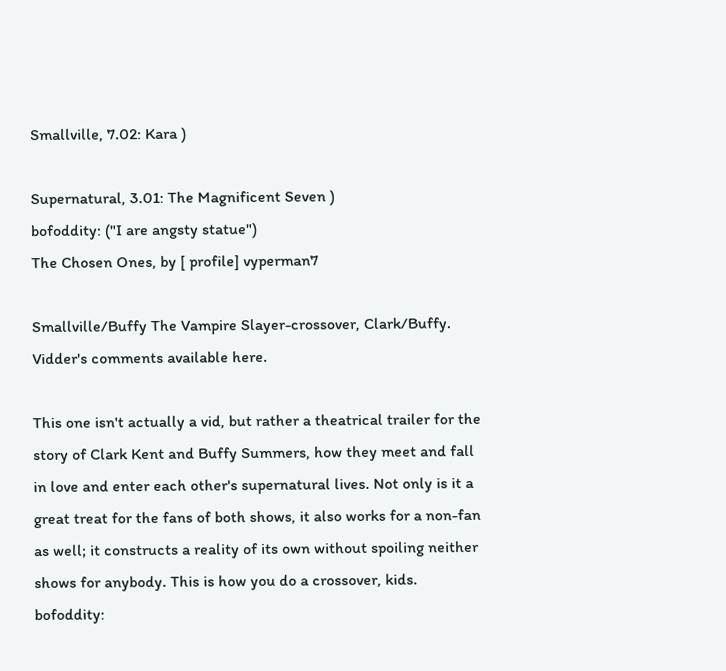Smallville, 7.02: Kara )

Supernatural, 3.01: The Magnificent Seven )
bofoddity: ("I are angsty statue")
The Chosen Ones, by [ profile] vyperman7

Smallville/Buffy The Vampire Slayer-crossover, Clark/Buffy. Vidder's comments available here.

This one isn't actually a vid, but rather a theatrical trailer for the story of Clark Kent and Buffy Summers, how they meet and fall in love and enter each other's supernatural lives. Not only is it a great treat for the fans of both shows, it also works for a non-fan as well; it constructs a reality of its own without spoiling neither shows for anybody. This is how you do a crossover, kids.
bofoddity: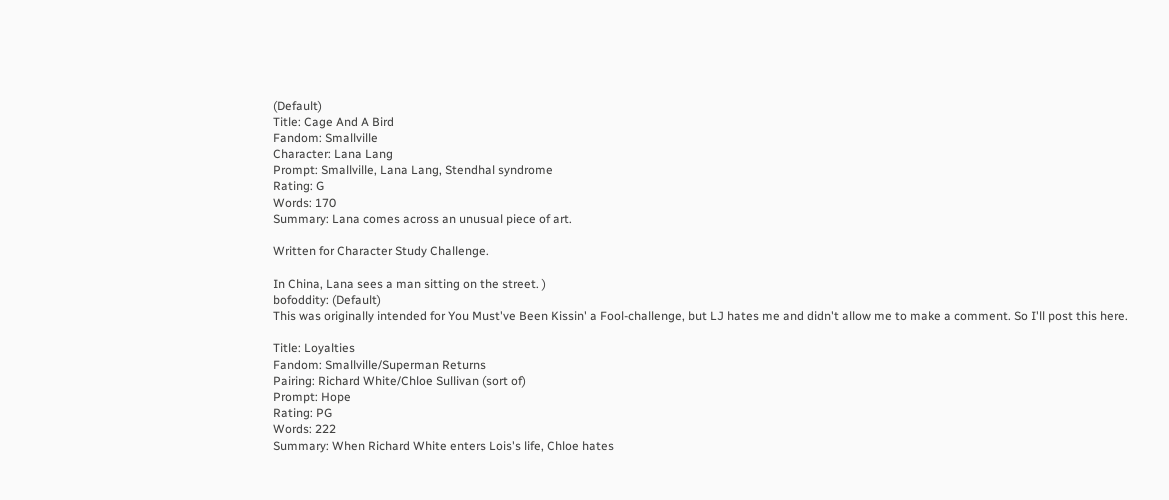(Default)
Title: Cage And A Bird
Fandom: Smallville
Character: Lana Lang
Prompt: Smallville, Lana Lang, Stendhal syndrome
Rating: G
Words: 170
Summary: Lana comes across an unusual piece of art.

Written for Character Study Challenge.

In China, Lana sees a man sitting on the street. )
bofoddity: (Default)
This was originally intended for You Must've Been Kissin' a Fool-challenge, but LJ hates me and didn't allow me to make a comment. So I'll post this here.

Title: Loyalties
Fandom: Smallville/Superman Returns
Pairing: Richard White/Chloe Sullivan (sort of)
Prompt: Hope
Rating: PG
Words: 222
Summary: When Richard White enters Lois's life, Chloe hates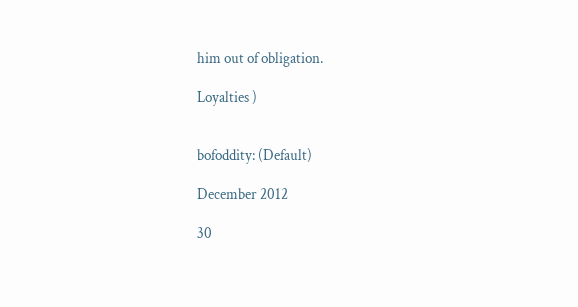him out of obligation.

Loyalties )


bofoddity: (Default)

December 2012

30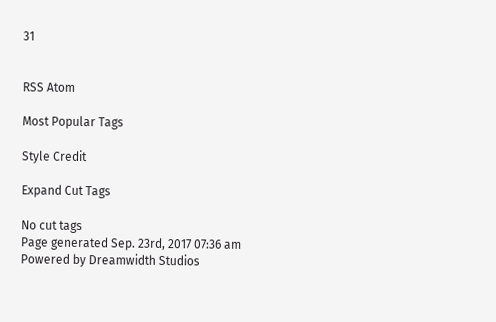31


RSS Atom

Most Popular Tags

Style Credit

Expand Cut Tags

No cut tags
Page generated Sep. 23rd, 2017 07:36 am
Powered by Dreamwidth Studios